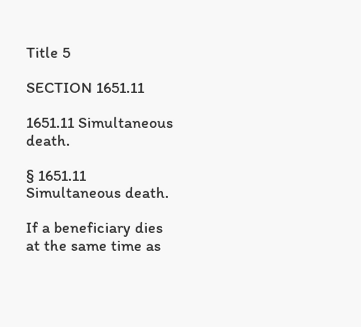Title 5

SECTION 1651.11

1651.11 Simultaneous death.

§ 1651.11 Simultaneous death.

If a beneficiary dies at the same time as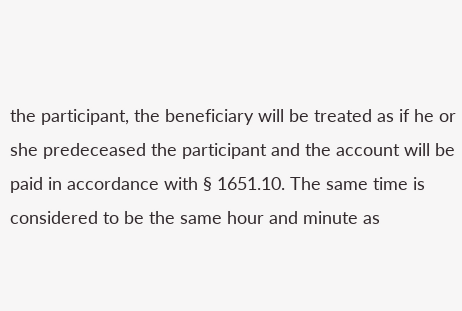the participant, the beneficiary will be treated as if he or she predeceased the participant and the account will be paid in accordance with § 1651.10. The same time is considered to be the same hour and minute as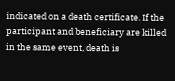indicated on a death certificate. If the participant and beneficiary are killed in the same event, death is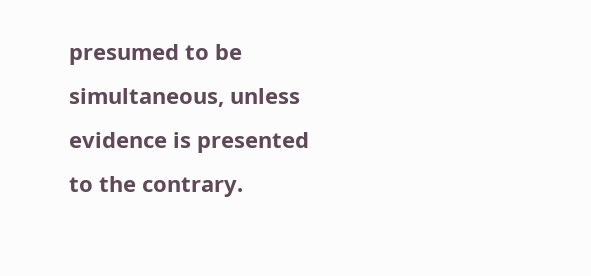presumed to be simultaneous, unless evidence is presented to the contrary.